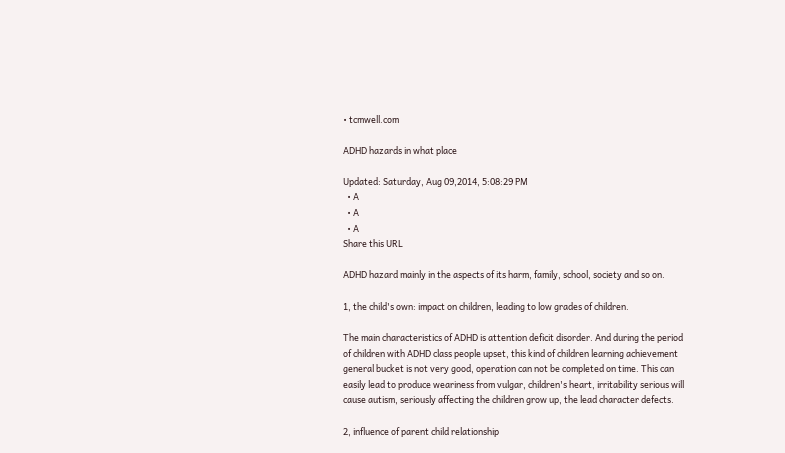• tcmwell.com

ADHD hazards in what place

Updated: Saturday, Aug 09,2014, 5:08:29 PM
  • A
  • A
  • A
Share this URL

ADHD hazard mainly in the aspects of its harm, family, school, society and so on.

1, the child's own: impact on children, leading to low grades of children.

The main characteristics of ADHD is attention deficit disorder. And during the period of children with ADHD class people upset, this kind of children learning achievement general bucket is not very good, operation can not be completed on time. This can easily lead to produce weariness from vulgar, children's heart, irritability serious will cause autism, seriously affecting the children grow up, the lead character defects.

2, influence of parent child relationship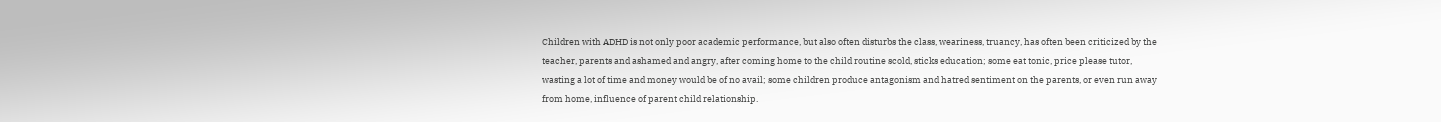Children with ADHD is not only poor academic performance, but also often disturbs the class, weariness, truancy, has often been criticized by the teacher, parents and ashamed and angry, after coming home to the child routine scold, sticks education; some eat tonic, price please tutor, wasting a lot of time and money would be of no avail; some children produce antagonism and hatred sentiment on the parents, or even run away from home, influence of parent child relationship.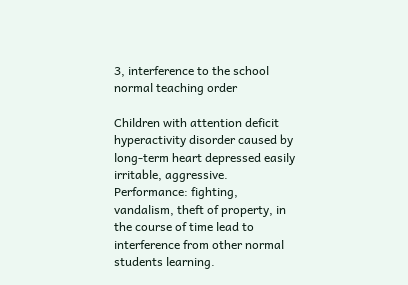3, interference to the school normal teaching order

Children with attention deficit hyperactivity disorder caused by long-term heart depressed easily irritable, aggressive. Performance: fighting, vandalism, theft of property, in the course of time lead to interference from other normal students learning.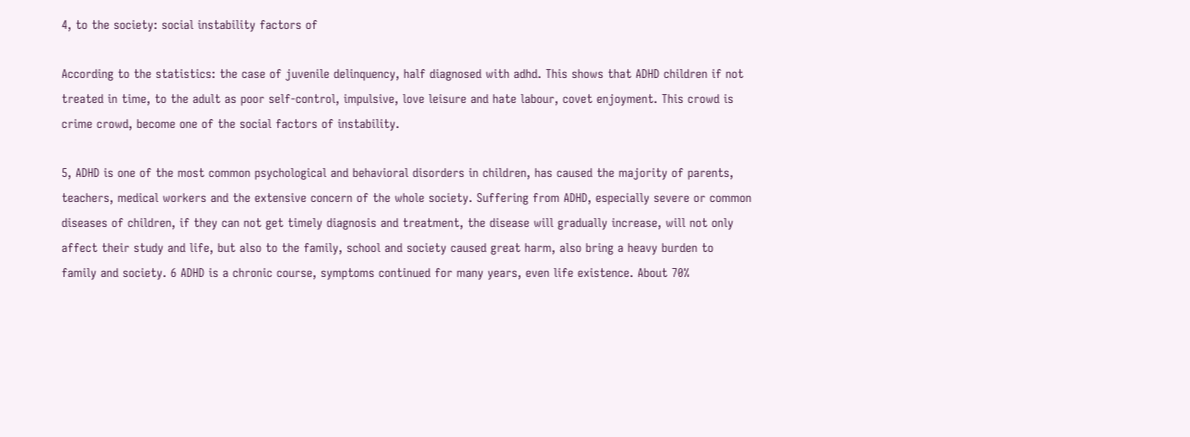4, to the society: social instability factors of

According to the statistics: the case of juvenile delinquency, half diagnosed with adhd. This shows that ADHD children if not treated in time, to the adult as poor self-control, impulsive, love leisure and hate labour, covet enjoyment. This crowd is crime crowd, become one of the social factors of instability.

5, ADHD is one of the most common psychological and behavioral disorders in children, has caused the majority of parents, teachers, medical workers and the extensive concern of the whole society. Suffering from ADHD, especially severe or common diseases of children, if they can not get timely diagnosis and treatment, the disease will gradually increase, will not only affect their study and life, but also to the family, school and society caused great harm, also bring a heavy burden to family and society. 6 ADHD is a chronic course, symptoms continued for many years, even life existence. About 70%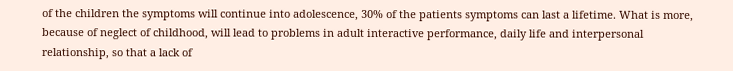of the children the symptoms will continue into adolescence, 30% of the patients symptoms can last a lifetime. What is more, because of neglect of childhood, will lead to problems in adult interactive performance, daily life and interpersonal relationship, so that a lack of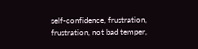self-confidence, frustration, frustration, not bad temper,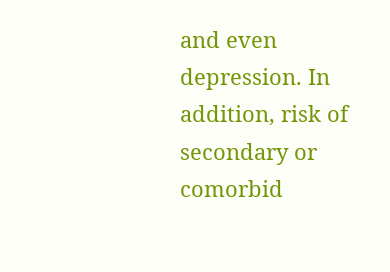and even depression. In addition, risk of secondary or comorbid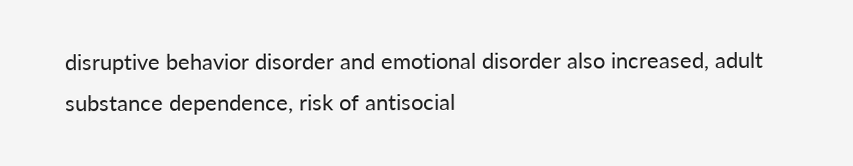disruptive behavior disorder and emotional disorder also increased, adult substance dependence, risk of antisocial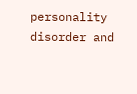personality disorder and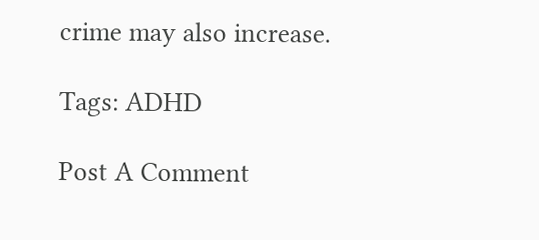crime may also increase.

Tags: ADHD

Post A Comment